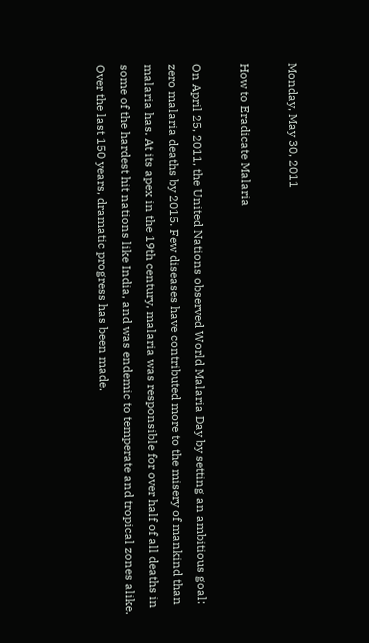Monday, May 30, 2011

How to Eradicate Malaria

On April 25, 2011, the United Nations observed World Malaria Day by setting an ambitious goal: zero malaria deaths by 2015. Few diseases have contributed more to the misery of mankind than malaria has. At its apex in the 19th century, malaria was responsible for over half of all deaths in some of the hardest hit nations like India, and was endemic to temperate and tropical zones alike. Over the last 150 years, dramatic progress has been made.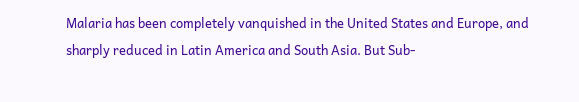Malaria has been completely vanquished in the United States and Europe, and sharply reduced in Latin America and South Asia. But Sub-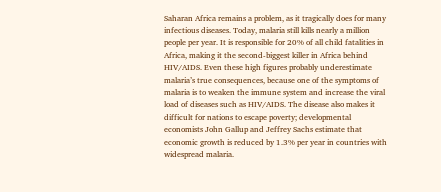Saharan Africa remains a problem, as it tragically does for many infectious diseases. Today, malaria still kills nearly a million people per year. It is responsible for 20% of all child fatalities in Africa, making it the second-biggest killer in Africa behind HIV/AIDS. Even these high figures probably underestimate malaria’s true consequences, because one of the symptoms of malaria is to weaken the immune system and increase the viral load of diseases such as HIV/AIDS. The disease also makes it difficult for nations to escape poverty; developmental economists John Gallup and Jeffrey Sachs estimate that economic growth is reduced by 1.3% per year in countries with widespread malaria.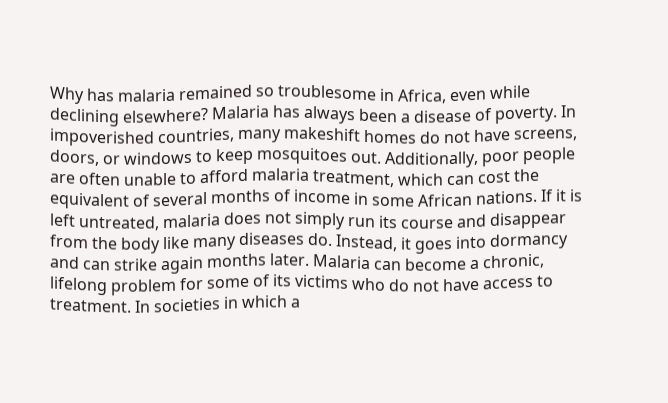Why has malaria remained so troublesome in Africa, even while declining elsewhere? Malaria has always been a disease of poverty. In impoverished countries, many makeshift homes do not have screens, doors, or windows to keep mosquitoes out. Additionally, poor people are often unable to afford malaria treatment, which can cost the equivalent of several months of income in some African nations. If it is left untreated, malaria does not simply run its course and disappear from the body like many diseases do. Instead, it goes into dormancy and can strike again months later. Malaria can become a chronic, lifelong problem for some of its victims who do not have access to treatment. In societies in which a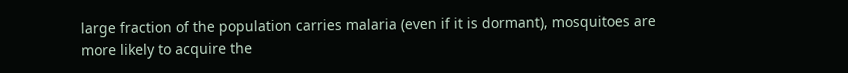large fraction of the population carries malaria (even if it is dormant), mosquitoes are more likely to acquire the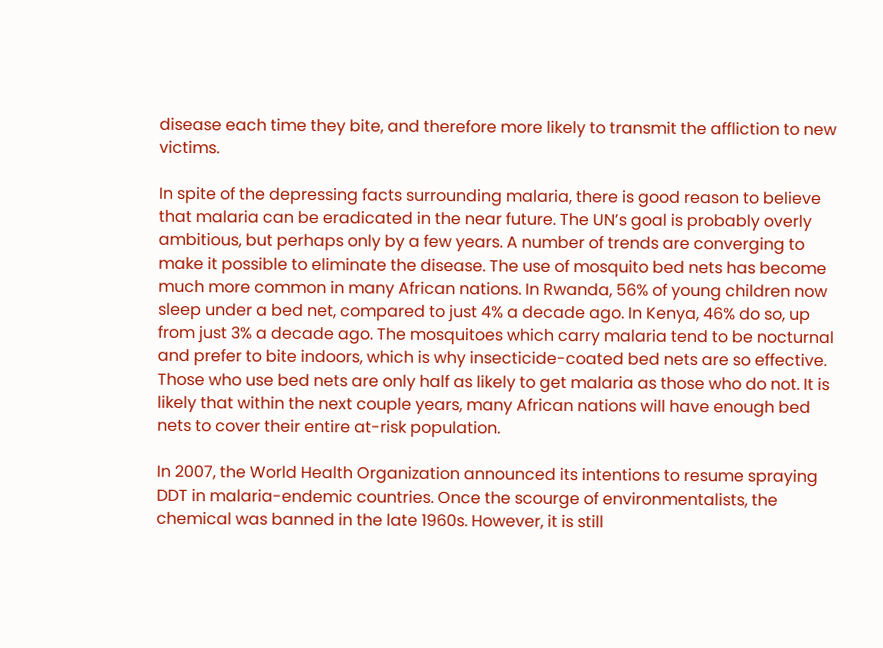disease each time they bite, and therefore more likely to transmit the affliction to new victims.

In spite of the depressing facts surrounding malaria, there is good reason to believe that malaria can be eradicated in the near future. The UN’s goal is probably overly ambitious, but perhaps only by a few years. A number of trends are converging to make it possible to eliminate the disease. The use of mosquito bed nets has become much more common in many African nations. In Rwanda, 56% of young children now sleep under a bed net, compared to just 4% a decade ago. In Kenya, 46% do so, up from just 3% a decade ago. The mosquitoes which carry malaria tend to be nocturnal and prefer to bite indoors, which is why insecticide-coated bed nets are so effective. Those who use bed nets are only half as likely to get malaria as those who do not. It is likely that within the next couple years, many African nations will have enough bed nets to cover their entire at-risk population.

In 2007, the World Health Organization announced its intentions to resume spraying DDT in malaria-endemic countries. Once the scourge of environmentalists, the chemical was banned in the late 1960s. However, it is still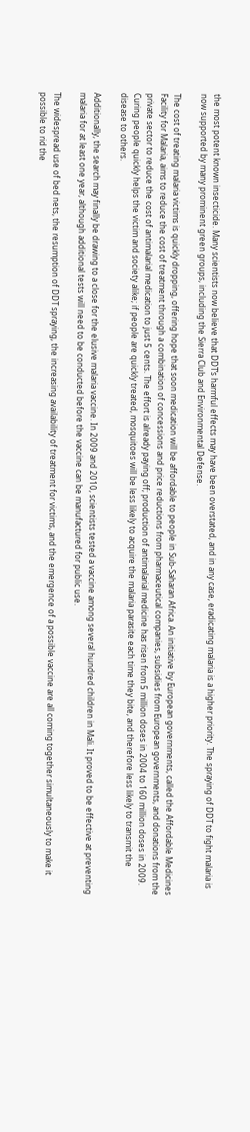the most potent known insecticide. Many scientists now believe that DDT’s harmful effects may have been overstated, and in any case, eradicating malaria is a higher priority. The spraying of DDT to fight malaria is now supported by many prominent green groups, including the Sierra Club and Environmental Defense.

The cost of treating malaria victims is quickly dropping, offering hope that soon medication will be affordable to people in Sub-Saharan Africa. An initiative by European governments, called the Affordable Medicines Facility for Malaria, aims to reduce the cost of treatment through a combination of concessions and price reductions from pharmaceutical companies, subsidies from European governments, and donations from the private sector to reduce the cost of antimalarial medication to just 5 cents. The effort is already paying off; production of antimalarial medicine has risen from 5 million doses in 2004 to 160 million doses in 2009. Curing people quickly helps the victim and society alike; if people are quickly treated, mosquitoes will be less likely to acquire the malaria parasite each time they bite, and therefore less likely to transmit the disease to others.

Additionally, the search may finally be drawing to a close for the elusive malaria vaccine. In 2009 and 2010, scientists tested a vaccine among several hundred children in Mali. It proved to be effective at preventing malaria for at least one year, although additional tests will need to be conducted before the vaccine can be manufactured for public use.

The widespread use of bed nets, the resumption of DDT spraying, the increasing availability of treatment for victims, and the emergence of a possible vaccine are all coming together simultaneously to make it possible to rid the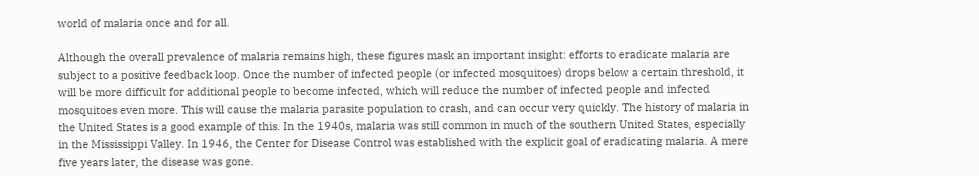world of malaria once and for all.

Although the overall prevalence of malaria remains high, these figures mask an important insight: efforts to eradicate malaria are subject to a positive feedback loop. Once the number of infected people (or infected mosquitoes) drops below a certain threshold, it will be more difficult for additional people to become infected, which will reduce the number of infected people and infected mosquitoes even more. This will cause the malaria parasite population to crash, and can occur very quickly. The history of malaria in the United States is a good example of this. In the 1940s, malaria was still common in much of the southern United States, especially in the Mississippi Valley. In 1946, the Center for Disease Control was established with the explicit goal of eradicating malaria. A mere five years later, the disease was gone.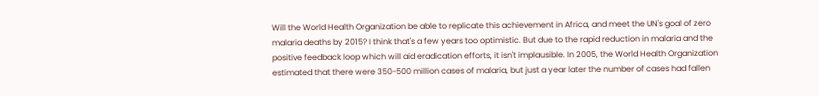Will the World Health Organization be able to replicate this achievement in Africa, and meet the UN's goal of zero malaria deaths by 2015? I think that's a few years too optimistic. But due to the rapid reduction in malaria and the positive feedback loop which will aid eradication efforts, it isn't implausible. In 2005, the World Health Organization estimated that there were 350-500 million cases of malaria, but just a year later the number of cases had fallen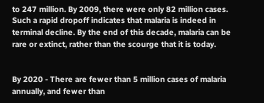to 247 million. By 2009, there were only 82 million cases. Such a rapid dropoff indicates that malaria is indeed in terminal decline. By the end of this decade, malaria can be rare or extinct, rather than the scourge that it is today.


By 2020 - There are fewer than 5 million cases of malaria annually, and fewer than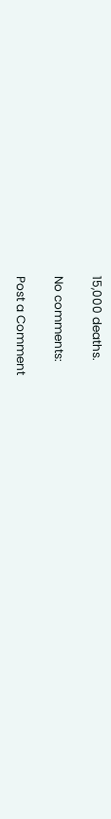15,000 deaths.

No comments:

Post a Comment